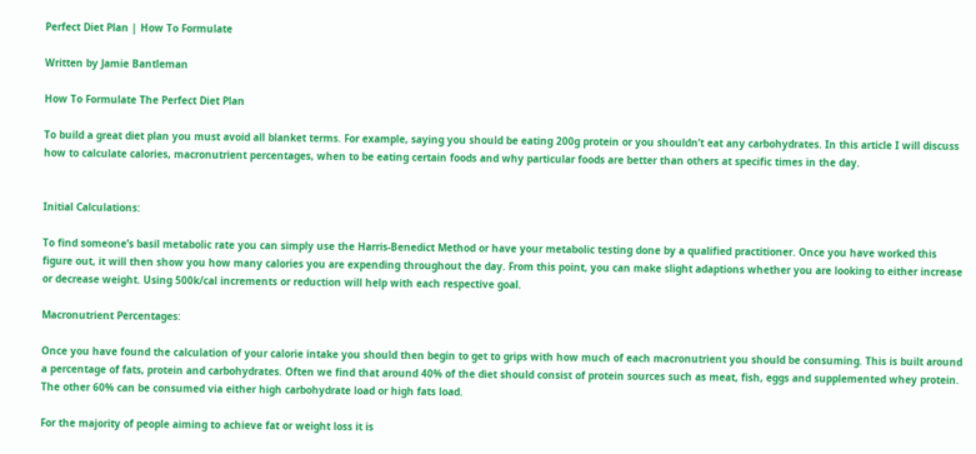Perfect Diet Plan | How To Formulate

Written by Jamie Bantleman

How To Formulate The Perfect Diet Plan

To build a great diet plan you must avoid all blanket terms. For example, saying you should be eating 200g protein or you shouldn’t eat any carbohydrates. In this article I will discuss how to calculate calories, macronutrient percentages, when to be eating certain foods and why particular foods are better than others at specific times in the day.


Initial Calculations:

To find someone’s basil metabolic rate you can simply use the Harris-Benedict Method or have your metabolic testing done by a qualified practitioner. Once you have worked this figure out, it will then show you how many calories you are expending throughout the day. From this point, you can make slight adaptions whether you are looking to either increase or decrease weight. Using 500k/cal increments or reduction will help with each respective goal.

Macronutrient Percentages:

Once you have found the calculation of your calorie intake you should then begin to get to grips with how much of each macronutrient you should be consuming. This is built around a percentage of fats, protein and carbohydrates. Often we find that around 40% of the diet should consist of protein sources such as meat, fish, eggs and supplemented whey protein. The other 60% can be consumed via either high carbohydrate load or high fats load.

For the majority of people aiming to achieve fat or weight loss it is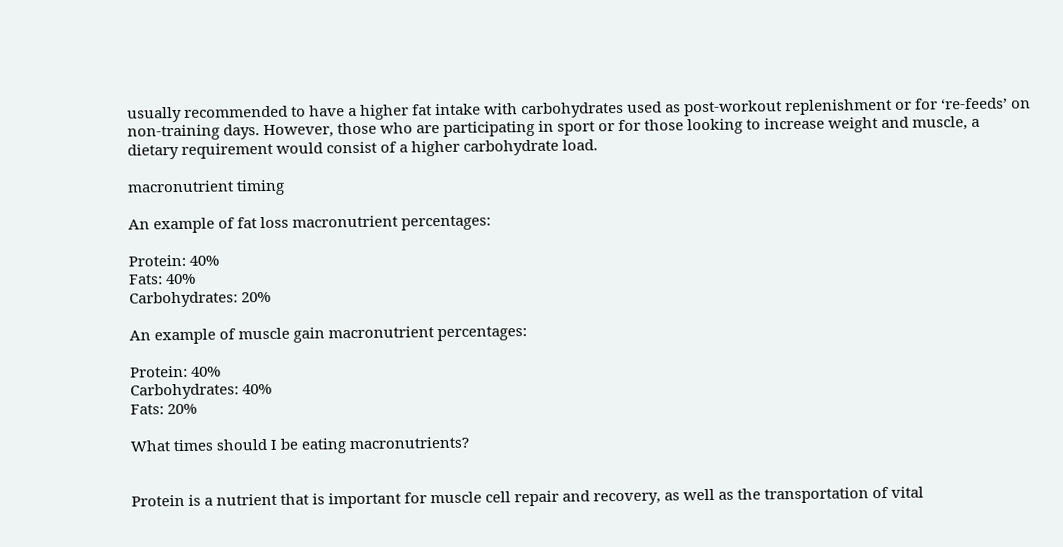usually recommended to have a higher fat intake with carbohydrates used as post-workout replenishment or for ‘re-feeds’ on non-training days. However, those who are participating in sport or for those looking to increase weight and muscle, a dietary requirement would consist of a higher carbohydrate load.

macronutrient timing

An example of fat loss macronutrient percentages:

Protein: 40%
Fats: 40%
Carbohydrates: 20%

An example of muscle gain macronutrient percentages:

Protein: 40%
Carbohydrates: 40%
Fats: 20%

What times should I be eating macronutrients?


Protein is a nutrient that is important for muscle cell repair and recovery, as well as the transportation of vital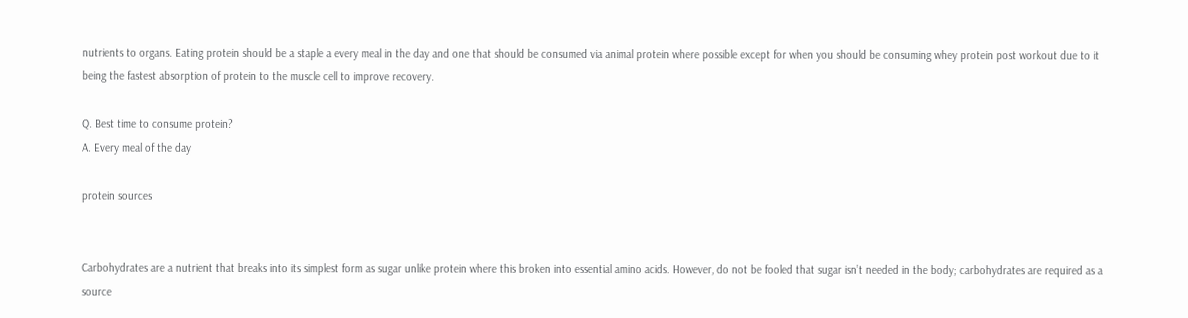nutrients to organs. Eating protein should be a staple a every meal in the day and one that should be consumed via animal protein where possible except for when you should be consuming whey protein post workout due to it being the fastest absorption of protein to the muscle cell to improve recovery.

Q. Best time to consume protein?
A. Every meal of the day

protein sources


Carbohydrates are a nutrient that breaks into its simplest form as sugar unlike protein where this broken into essential amino acids. However, do not be fooled that sugar isn’t needed in the body; carbohydrates are required as a source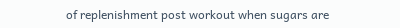of replenishment post workout when sugars are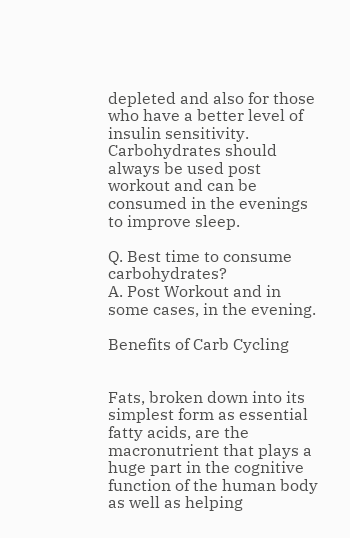depleted and also for those who have a better level of insulin sensitivity. Carbohydrates should always be used post workout and can be consumed in the evenings to improve sleep.

Q. Best time to consume carbohydrates?
A. Post Workout and in some cases, in the evening.

Benefits of Carb Cycling


Fats, broken down into its simplest form as essential fatty acids, are the macronutrient that plays a huge part in the cognitive function of the human body as well as helping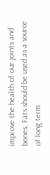improve the health of our joints and bones. Fats should be used as a source of long term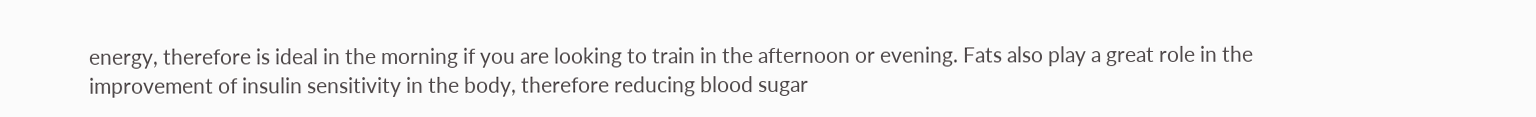energy, therefore is ideal in the morning if you are looking to train in the afternoon or evening. Fats also play a great role in the improvement of insulin sensitivity in the body, therefore reducing blood sugar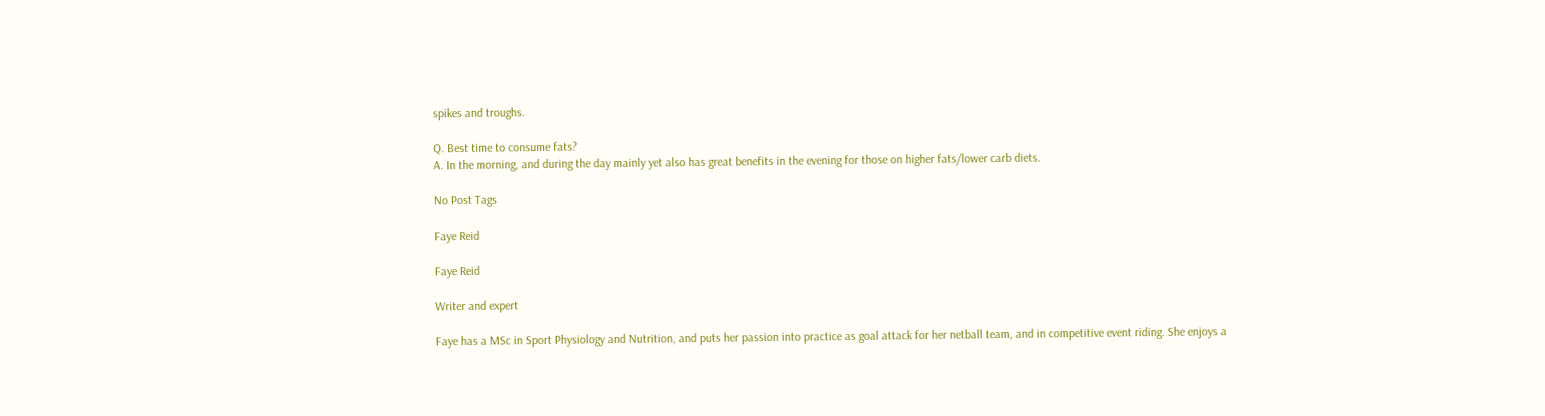spikes and troughs.

Q. Best time to consume fats?
A. In the morning, and during the day mainly yet also has great benefits in the evening for those on higher fats/lower carb diets.

No Post Tags

Faye Reid

Faye Reid

Writer and expert

Faye has a MSc in Sport Physiology and Nutrition, and puts her passion into practice as goal attack for her netball team, and in competitive event riding. She enjoys a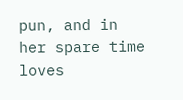pun, and in her spare time loves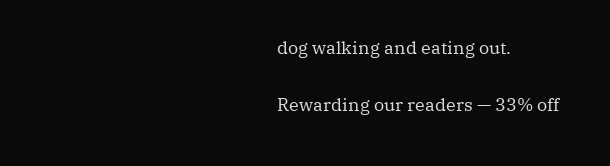dog walking and eating out.

Rewarding our readers — 33% off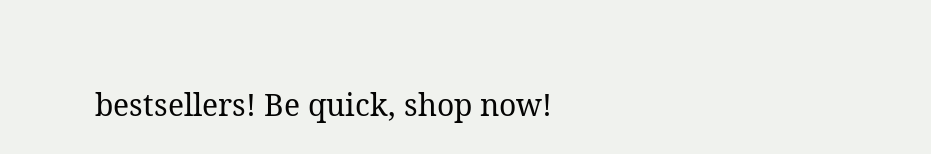bestsellers! Be quick, shop now!